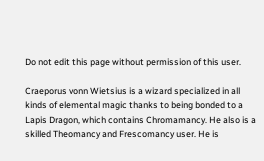Do not edit this page without permission of this user.

Craeporus vonn Wietsius is a wizard specialized in all kinds of elemental magic thanks to being bonded to a Lapis Dragon, which contains Chromamancy. He also is a skilled Theomancy and Frescomancy user. He is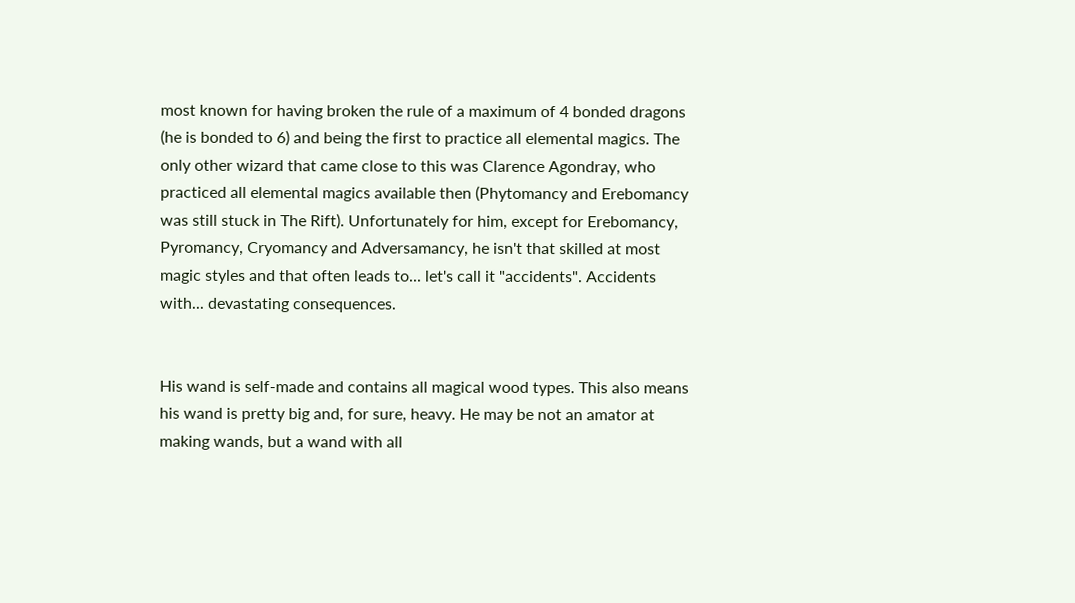most known for having broken the rule of a maximum of 4 bonded dragons (he is bonded to 6) and being the first to practice all elemental magics. The only other wizard that came close to this was Clarence Agondray, who practiced all elemental magics available then (Phytomancy and Erebomancy was still stuck in The Rift). Unfortunately for him, except for Erebomancy, Pyromancy, Cryomancy and Adversamancy, he isn't that skilled at most magic styles and that often leads to... let's call it "accidents". Accidents with... devastating consequences.


His wand is self-made and contains all magical wood types. This also means his wand is pretty big and, for sure, heavy. He may be not an amator at making wands, but a wand with all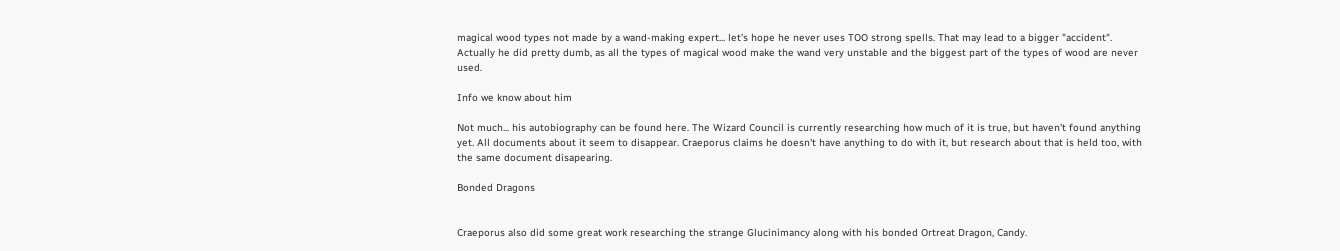magical wood types not made by a wand-making expert... let's hope he never uses TOO strong spells. That may lead to a bigger "accident". Actually he did pretty dumb, as all the types of magical wood make the wand very unstable and the biggest part of the types of wood are never used.

Info we know about him

Not much... his autobiography can be found here. The Wizard Council is currently researching how much of it is true, but haven't found anything yet. All documents about it seem to disappear. Craeporus claims he doesn't have anything to do with it, but research about that is held too, with the same document disapearing.

Bonded Dragons


Craeporus also did some great work researching the strange Glucinimancy along with his bonded Ortreat Dragon, Candy.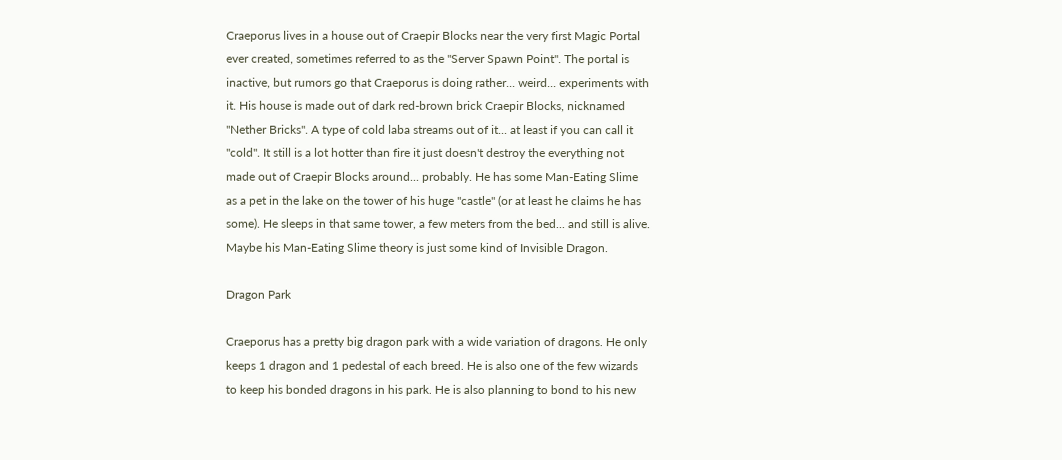Craeporus lives in a house out of Craepir Blocks near the very first Magic Portal ever created, sometimes referred to as the "Server Spawn Point". The portal is inactive, but rumors go that Craeporus is doing rather... weird... experiments with it. His house is made out of dark red-brown brick Craepir Blocks, nicknamed "Nether Bricks". A type of cold laba streams out of it... at least if you can call it "cold". It still is a lot hotter than fire it just doesn't destroy the everything not made out of Craepir Blocks around... probably. He has some Man-Eating Slime as a pet in the lake on the tower of his huge "castle" (or at least he claims he has some). He sleeps in that same tower, a few meters from the bed... and still is alive. Maybe his Man-Eating Slime theory is just some kind of Invisible Dragon.

Dragon Park

Craeporus has a pretty big dragon park with a wide variation of dragons. He only keeps 1 dragon and 1 pedestal of each breed. He is also one of the few wizards to keep his bonded dragons in his park. He is also planning to bond to his new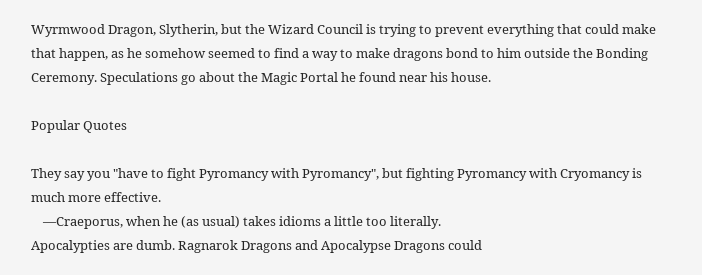Wyrmwood Dragon, Slytherin, but the Wizard Council is trying to prevent everything that could make that happen, as he somehow seemed to find a way to make dragons bond to him outside the Bonding Ceremony. Speculations go about the Magic Portal he found near his house.

Popular Quotes

They say you "have to fight Pyromancy with Pyromancy", but fighting Pyromancy with Cryomancy is much more effective.
    —Craeporus, when he (as usual) takes idioms a little too literally.
Apocalypties are dumb. Ragnarok Dragons and Apocalypse Dragons could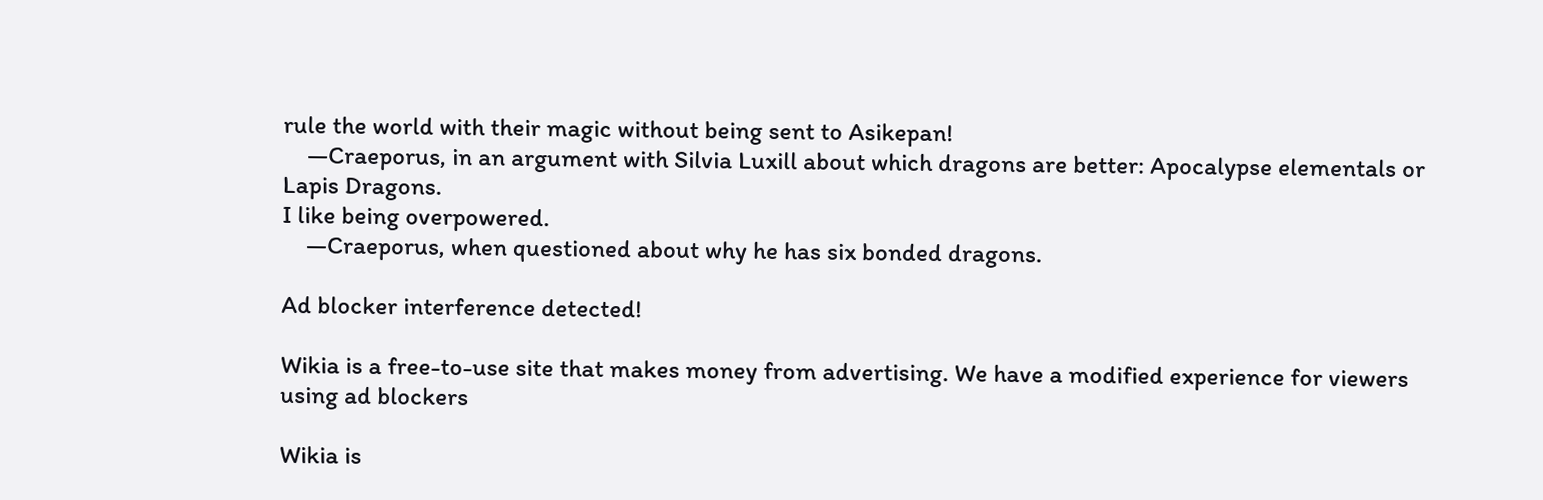rule the world with their magic without being sent to Asikepan!
    —Craeporus, in an argument with Silvia Luxill about which dragons are better: Apocalypse elementals or Lapis Dragons.
I like being overpowered.
    —Craeporus, when questioned about why he has six bonded dragons.

Ad blocker interference detected!

Wikia is a free-to-use site that makes money from advertising. We have a modified experience for viewers using ad blockers

Wikia is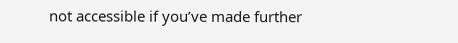not accessible if you’ve made further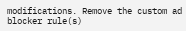modifications. Remove the custom ad blocker rule(s)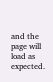and the page will load as expected.